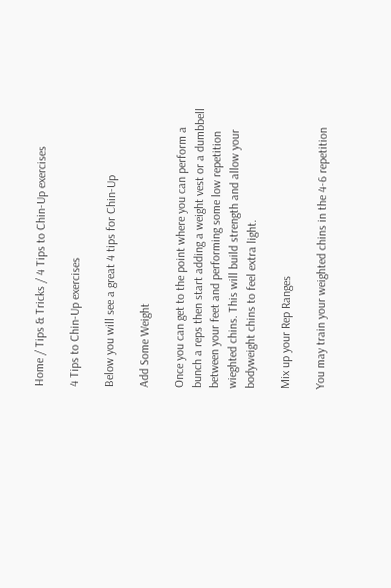Home / Tips & Tricks / 4 Tips to Chin-Up exercises

4 Tips to Chin-Up exercises

Below you will see a great 4 tips for Chin-Up

Add Some Weight

Once you can get to the point where you can perform a bunch a reps then start adding a weight vest or a dumbbell between your feet and performing some low repetition wieghted chins. This will build strength and allow your bodyweight chins to feel extra light.

Mix up your Rep Ranges

You may train your weighted chins in the 4-6 repetition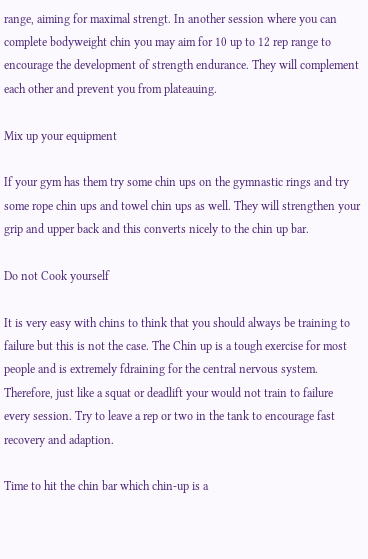range, aiming for maximal strengt. In another session where you can complete bodyweight chin you may aim for 10 up to 12 rep range to encourage the development of strength endurance. They will complement each other and prevent you from plateauing.

Mix up your equipment

If your gym has them try some chin ups on the gymnastic rings and try some rope chin ups and towel chin ups as well. They will strengthen your grip and upper back and this converts nicely to the chin up bar.

Do not Cook yourself

It is very easy with chins to think that you should always be training to failure but this is not the case. The Chin up is a tough exercise for most people and is extremely fdraining for the central nervous system. Therefore, just like a squat or deadlift your would not train to failure every session. Try to leave a rep or two in the tank to encourage fast recovery and adaption.

Time to hit the chin bar which chin-up is a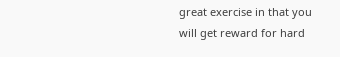great exercise in that you will get reward for hard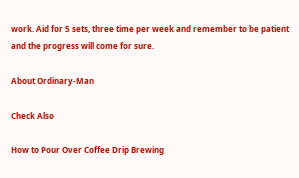work. Aid for 5 sets, three time per week and remember to be patient and the progress will come for sure.

About Ordinary-Man

Check Also

How to Pour Over Coffee Drip Brewing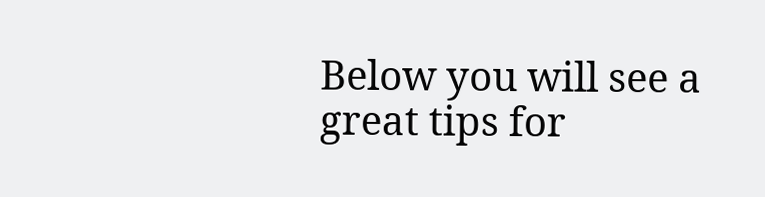Below you will see a great tips for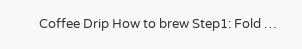Coffee Drip How to brew Step1: Fold …